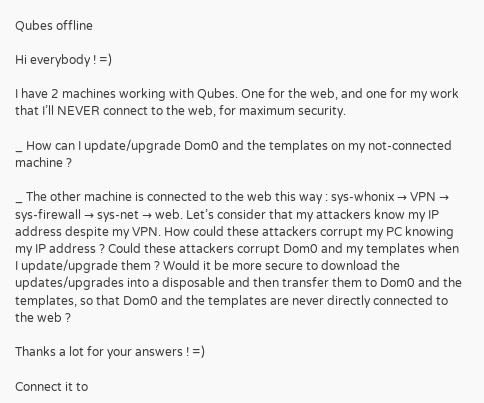Qubes offline

Hi everybody ! =)

I have 2 machines working with Qubes. One for the web, and one for my work that I’ll NEVER connect to the web, for maximum security.

_ How can I update/upgrade Dom0 and the templates on my not-connected machine ?

_ The other machine is connected to the web this way : sys-whonix → VPN → sys-firewall → sys-net → web. Let’s consider that my attackers know my IP address despite my VPN. How could these attackers corrupt my PC knowing my IP address ? Could these attackers corrupt Dom0 and my templates when I update/upgrade them ? Would it be more secure to download the updates/upgrades into a disposable and then transfer them to Dom0 and the templates, so that Dom0 and the templates are never directly connected to the web ?

Thanks a lot for your answers ! =)

Connect it to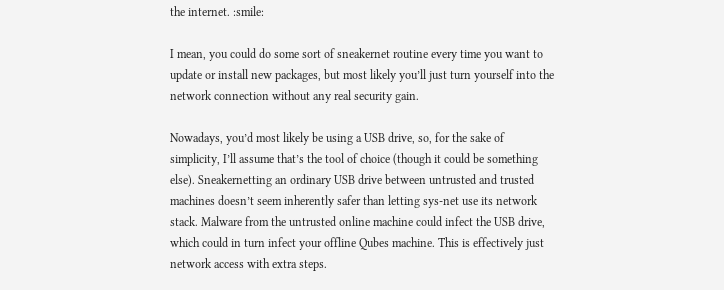the internet. :smile:

I mean, you could do some sort of sneakernet routine every time you want to update or install new packages, but most likely you’ll just turn yourself into the network connection without any real security gain.

Nowadays, you’d most likely be using a USB drive, so, for the sake of simplicity, I’ll assume that’s the tool of choice (though it could be something else). Sneakernetting an ordinary USB drive between untrusted and trusted machines doesn’t seem inherently safer than letting sys-net use its network stack. Malware from the untrusted online machine could infect the USB drive, which could in turn infect your offline Qubes machine. This is effectively just network access with extra steps.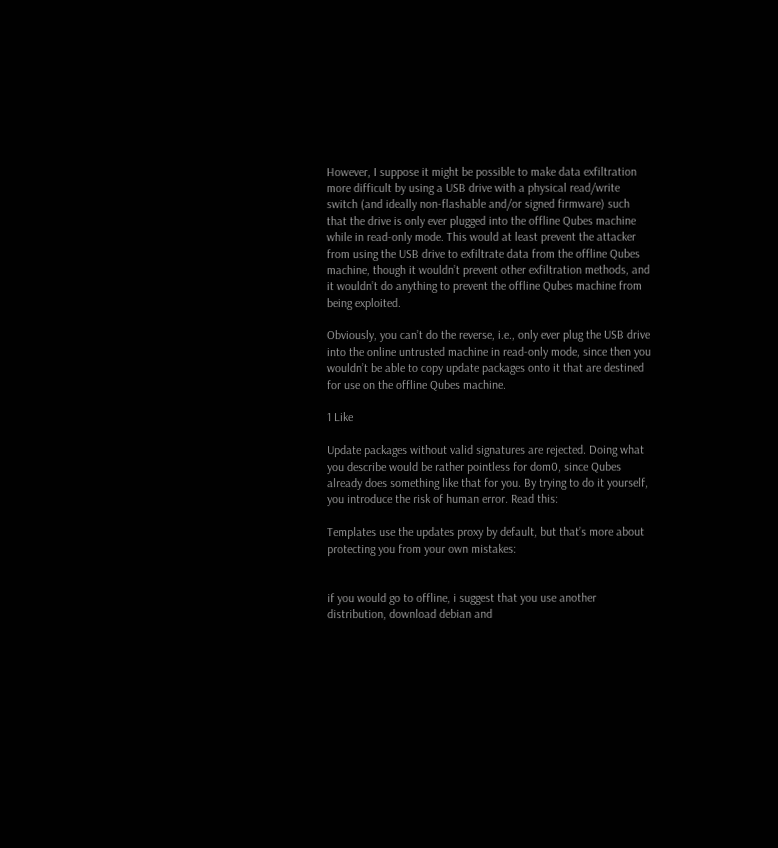However, I suppose it might be possible to make data exfiltration more difficult by using a USB drive with a physical read/write switch (and ideally non-flashable and/or signed firmware) such that the drive is only ever plugged into the offline Qubes machine while in read-only mode. This would at least prevent the attacker from using the USB drive to exfiltrate data from the offline Qubes machine, though it wouldn’t prevent other exfiltration methods, and it wouldn’t do anything to prevent the offline Qubes machine from being exploited.

Obviously, you can’t do the reverse, i.e., only ever plug the USB drive into the online untrusted machine in read-only mode, since then you wouldn’t be able to copy update packages onto it that are destined for use on the offline Qubes machine.

1 Like

Update packages without valid signatures are rejected. Doing what you describe would be rather pointless for dom0, since Qubes already does something like that for you. By trying to do it yourself, you introduce the risk of human error. Read this:

Templates use the updates proxy by default, but that’s more about protecting you from your own mistakes:


if you would go to offline, i suggest that you use another distribution, download debian and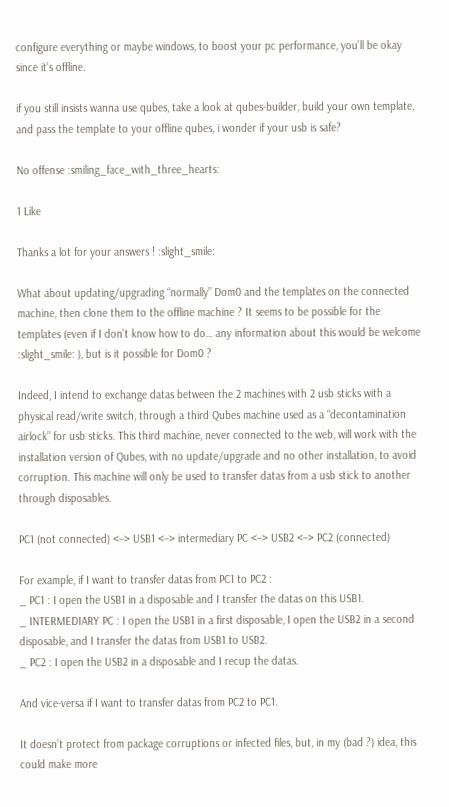configure everything or maybe windows, to boost your pc performance, you’ll be okay since it’s offline.

if you still insists wanna use qubes, take a look at qubes-builder, build your own template, and pass the template to your offline qubes, i wonder if your usb is safe?

No offense :smiling_face_with_three_hearts:

1 Like

Thanks a lot for your answers ! :slight_smile:

What about updating/upgrading “normally” Dom0 and the templates on the connected machine, then clone them to the offline machine ? It seems to be possible for the templates (even if I don’t know how to do… any information about this would be welcome :slight_smile: ), but is it possible for Dom0 ?

Indeed, I intend to exchange datas between the 2 machines with 2 usb sticks with a physical read/write switch, through a third Qubes machine used as a “decontamination airlock” for usb sticks. This third machine, never connected to the web, will work with the installation version of Qubes, with no update/upgrade and no other installation, to avoid corruption. This machine will only be used to transfer datas from a usb stick to another through disposables.

PC1 (not connected) <–> USB1 <–> intermediary PC <–> USB2 <–> PC2 (connected)

For example, if I want to transfer datas from PC1 to PC2 :
_ PC1 : I open the USB1 in a disposable and I transfer the datas on this USB1.
_ INTERMEDIARY PC : I open the USB1 in a first disposable, I open the USB2 in a second disposable, and I transfer the datas from USB1 to USB2.
_ PC2 : I open the USB2 in a disposable and I recup the datas.

And vice-versa if I want to transfer datas from PC2 to PC1.

It doesn’t protect from package corruptions or infected files, but, in my (bad ?) idea, this could make more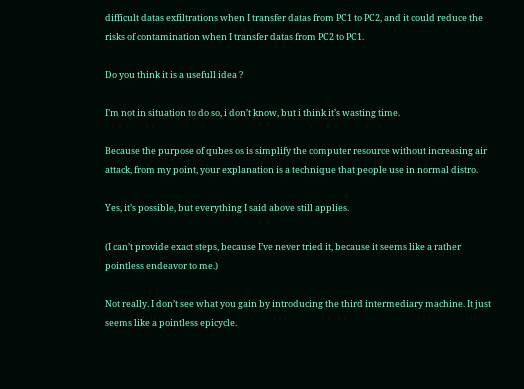difficult datas exfiltrations when I transfer datas from PC1 to PC2, and it could reduce the risks of contamination when I transfer datas from PC2 to PC1.

Do you think it is a usefull idea ?

I’m not in situation to do so, i don’t know, but i think it’s wasting time.

Because the purpose of qubes os is simplify the computer resource without increasing air attack, from my point, your explanation is a technique that people use in normal distro.

Yes, it’s possible, but everything I said above still applies.

(I can’t provide exact steps, because I’ve never tried it, because it seems like a rather pointless endeavor to me.)

Not really. I don’t see what you gain by introducing the third intermediary machine. It just seems like a pointless epicycle.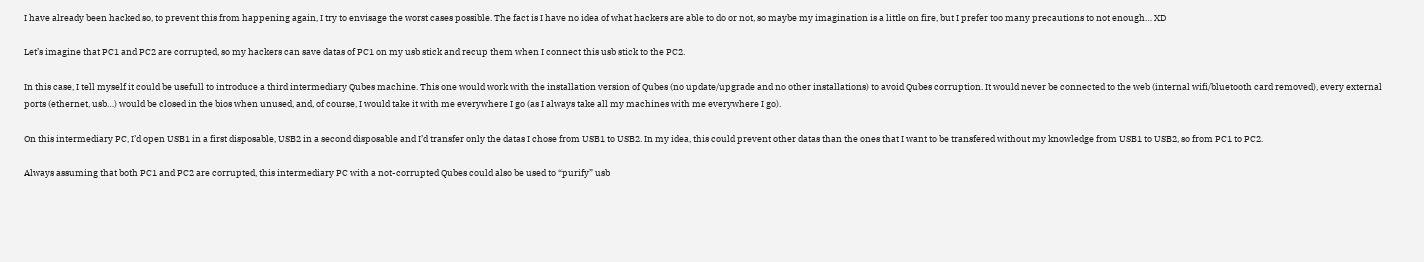I have already been hacked so, to prevent this from happening again, I try to envisage the worst cases possible. The fact is I have no idea of what hackers are able to do or not, so maybe my imagination is a little on fire, but I prefer too many precautions to not enough… XD

Let’s imagine that PC1 and PC2 are corrupted, so my hackers can save datas of PC1 on my usb stick and recup them when I connect this usb stick to the PC2.

In this case, I tell myself it could be usefull to introduce a third intermediary Qubes machine. This one would work with the installation version of Qubes (no update/upgrade and no other installations) to avoid Qubes corruption. It would never be connected to the web (internal wifi/bluetooth card removed), every external ports (ethernet, usb…) would be closed in the bios when unused, and, of course, I would take it with me everywhere I go (as I always take all my machines with me everywhere I go).

On this intermediary PC, I’d open USB1 in a first disposable, USB2 in a second disposable and I’d transfer only the datas I chose from USB1 to USB2. In my idea, this could prevent other datas than the ones that I want to be transfered without my knowledge from USB1 to USB2, so from PC1 to PC2.

Always assuming that both PC1 and PC2 are corrupted, this intermediary PC with a not-corrupted Qubes could also be used to “purify” usb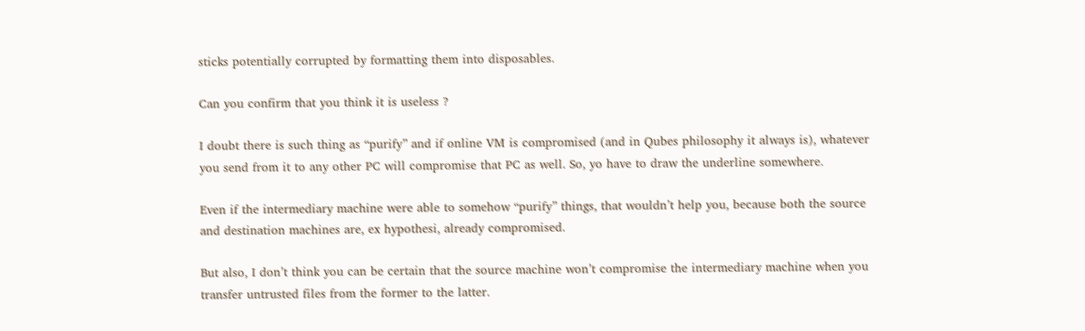sticks potentially corrupted by formatting them into disposables.

Can you confirm that you think it is useless ?

I doubt there is such thing as “purify” and if online VM is compromised (and in Qubes philosophy it always is), whatever you send from it to any other PC will compromise that PC as well. So, yo have to draw the underline somewhere.

Even if the intermediary machine were able to somehow “purify” things, that wouldn’t help you, because both the source and destination machines are, ex hypothesi, already compromised.

But also, I don’t think you can be certain that the source machine won’t compromise the intermediary machine when you transfer untrusted files from the former to the latter.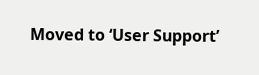Moved to ‘User Support’